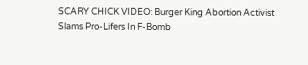SCARY CHICK VIDEO: Burger King Abortion Activist Slams Pro-Lifers In F-Bomb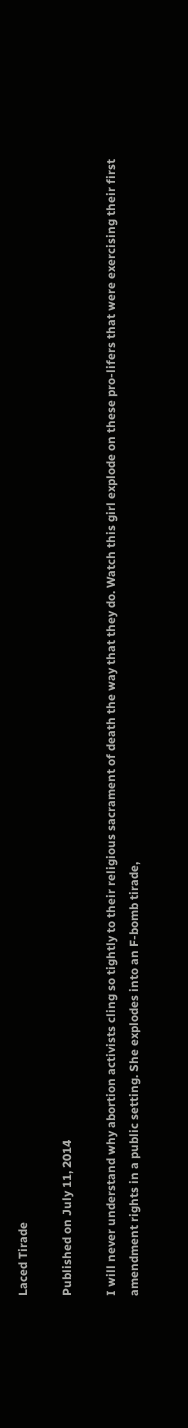Laced Tirade

Published on July 11, 2014

I will never understand why abortion activists cling so tightly to their religious sacrament of death the way that they do. Watch this girl explode on these pro-lifers that were exercising their first amendment rights in a public setting. She explodes into an F-bomb tirade,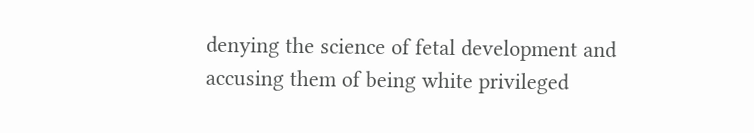denying the science of fetal development and accusing them of being white privileged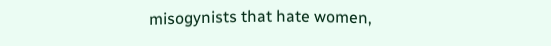misogynists that hate women,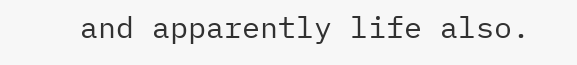and apparently life also.